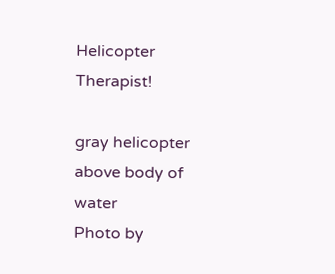Helicopter Therapist!

gray helicopter above body of water
Photo by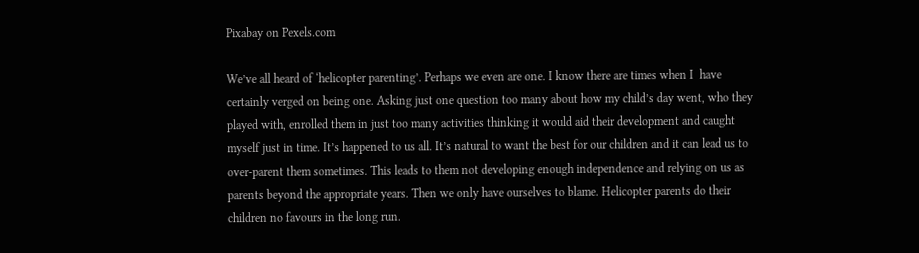Pixabay on Pexels.com

We’ve all heard of ‘helicopter parenting’. Perhaps we even are one. I know there are times when I  have certainly verged on being one. Asking just one question too many about how my child’s day went, who they played with, enrolled them in just too many activities thinking it would aid their development and caught myself just in time. It’s happened to us all. It’s natural to want the best for our children and it can lead us to over-parent them sometimes. This leads to them not developing enough independence and relying on us as parents beyond the appropriate years. Then we only have ourselves to blame. Helicopter parents do their children no favours in the long run.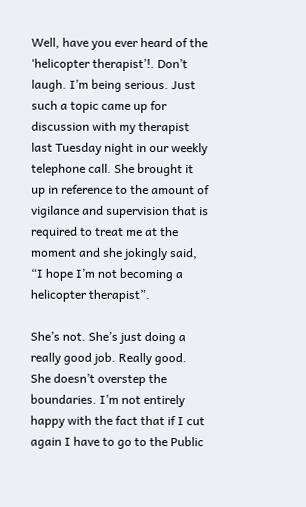Well, have you ever heard of the ‘helicopter therapist’!. Don’t laugh. I’m being serious. Just such a topic came up for discussion with my therapist last Tuesday night in our weekly telephone call. She brought it up in reference to the amount of vigilance and supervision that is required to treat me at the moment and she jokingly said,  “I hope I’m not becoming a helicopter therapist”.

She’s not. She’s just doing a really good job. Really good. She doesn’t overstep the boundaries. I’m not entirely happy with the fact that if I cut again I have to go to the Public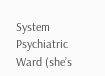System Psychiatric Ward (she’s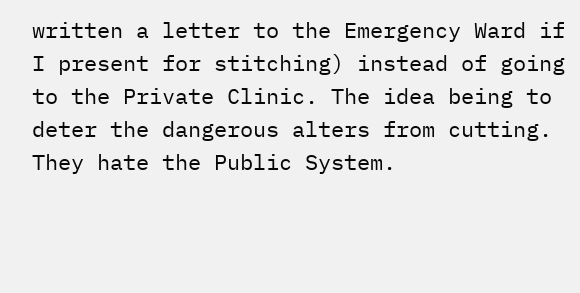written a letter to the Emergency Ward if I present for stitching) instead of going to the Private Clinic. The idea being to deter the dangerous alters from cutting. They hate the Public System.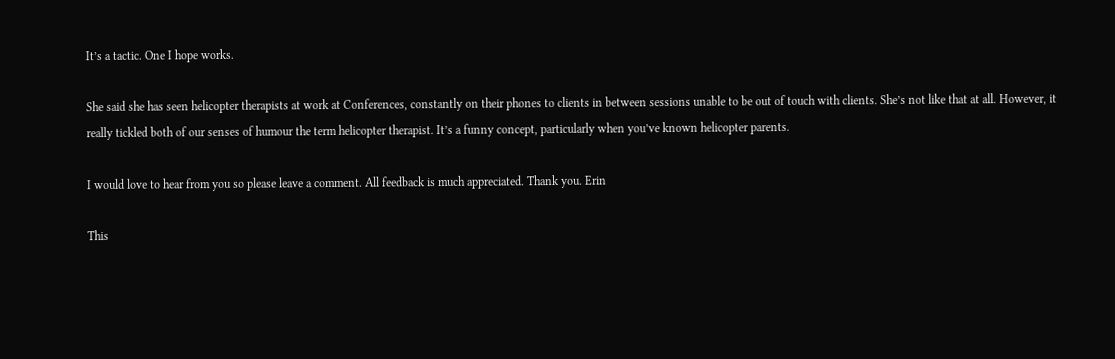It’s a tactic. One I hope works.

She said she has seen helicopter therapists at work at Conferences, constantly on their phones to clients in between sessions unable to be out of touch with clients. She’s not like that at all. However, it really tickled both of our senses of humour the term helicopter therapist. It’s a funny concept, particularly when you’ve known helicopter parents.

I would love to hear from you so please leave a comment. All feedback is much appreciated. Thank you. Erin

This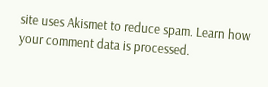site uses Akismet to reduce spam. Learn how your comment data is processed.